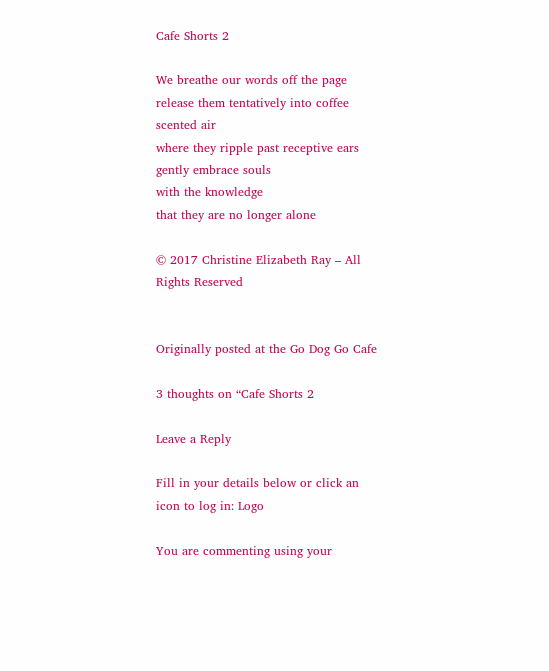Cafe Shorts 2

We breathe our words off the page
release them tentatively into coffee scented air
where they ripple past receptive ears
gently embrace souls
with the knowledge
that they are no longer alone

© 2017 Christine Elizabeth Ray – All Rights Reserved


Originally posted at the Go Dog Go Cafe

3 thoughts on “Cafe Shorts 2

Leave a Reply

Fill in your details below or click an icon to log in: Logo

You are commenting using your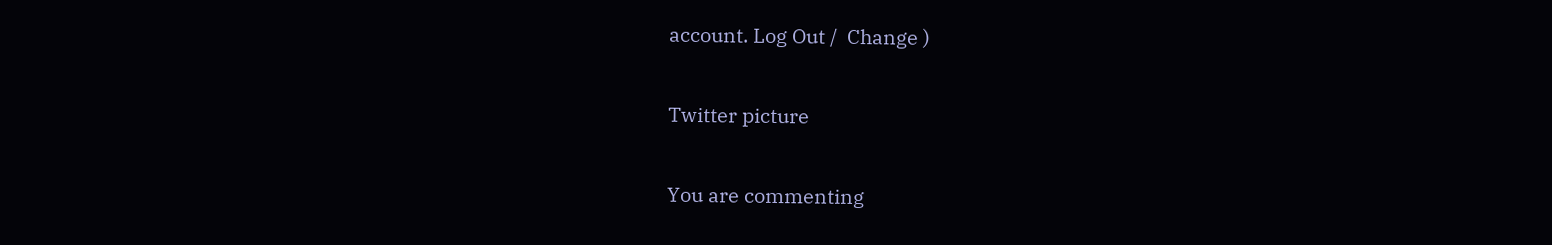account. Log Out /  Change )

Twitter picture

You are commenting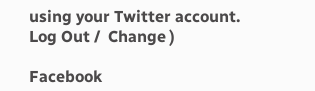using your Twitter account. Log Out /  Change )

Facebook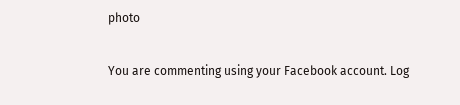photo

You are commenting using your Facebook account. Log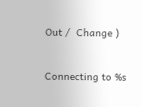Out /  Change )

Connecting to %s